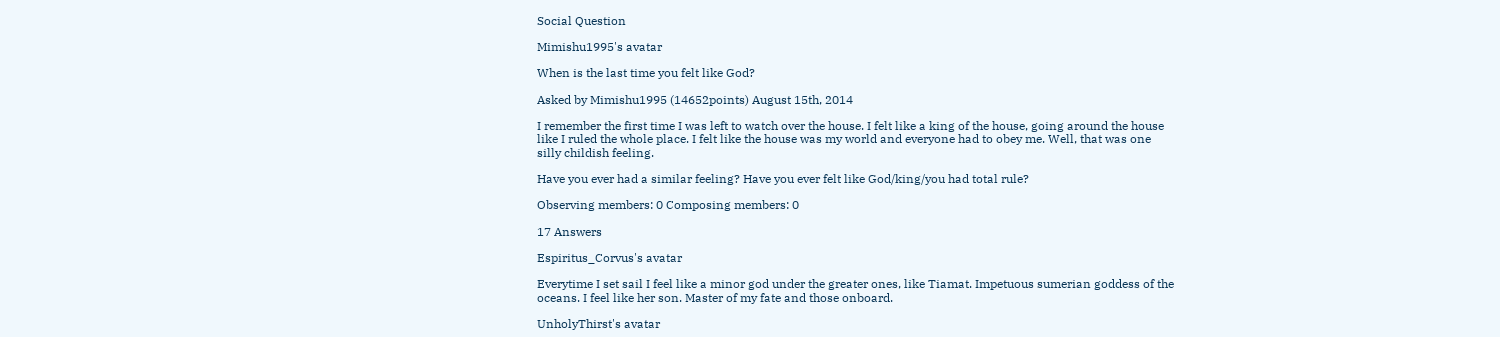Social Question

Mimishu1995's avatar

When is the last time you felt like God?

Asked by Mimishu1995 (14652points) August 15th, 2014

I remember the first time I was left to watch over the house. I felt like a king of the house, going around the house like I ruled the whole place. I felt like the house was my world and everyone had to obey me. Well, that was one silly childish feeling.

Have you ever had a similar feeling? Have you ever felt like God/king/you had total rule?

Observing members: 0 Composing members: 0

17 Answers

Espiritus_Corvus's avatar

Everytime I set sail I feel like a minor god under the greater ones, like Tiamat. Impetuous sumerian goddess of the oceans. I feel like her son. Master of my fate and those onboard.

UnholyThirst's avatar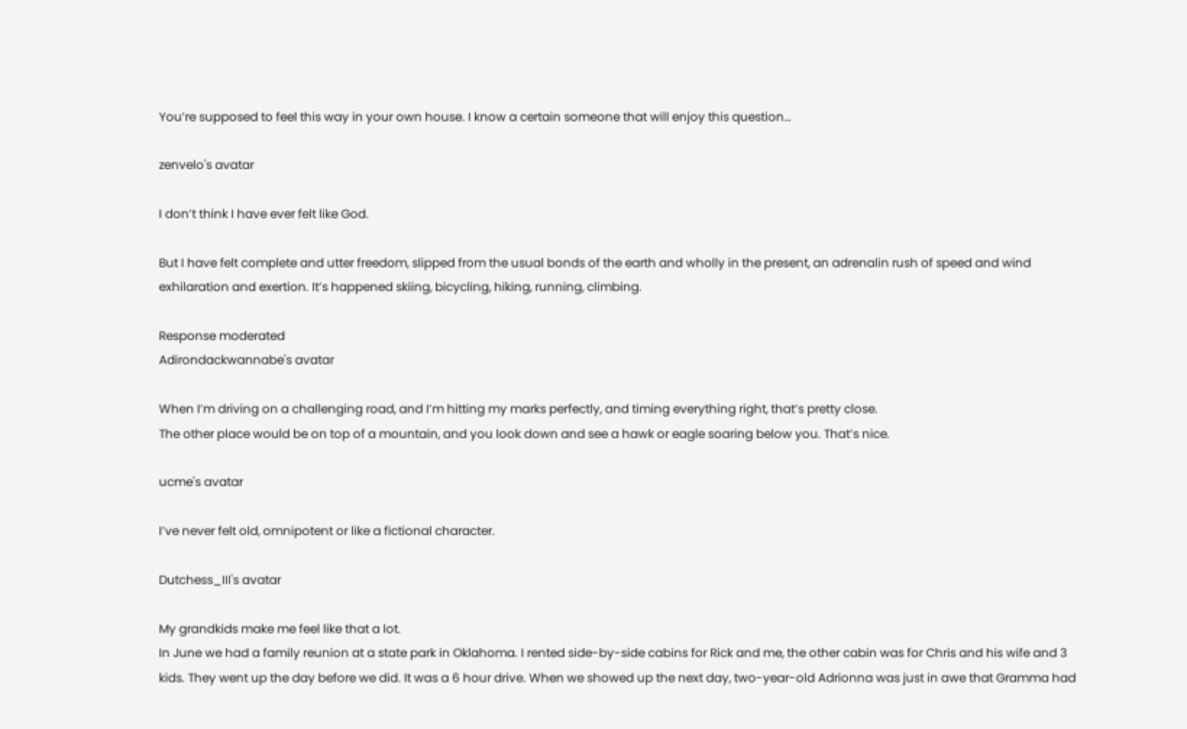You’re supposed to feel this way in your own house. I know a certain someone that will enjoy this question…

zenvelo's avatar

I don’t think I have ever felt like God.

But I have felt complete and utter freedom, slipped from the usual bonds of the earth and wholly in the present, an adrenalin rush of speed and wind exhilaration and exertion. It’s happened skiing, bicycling, hiking, running, climbing.

Response moderated
Adirondackwannabe's avatar

When I’m driving on a challenging road, and I’m hitting my marks perfectly, and timing everything right, that’s pretty close.
The other place would be on top of a mountain, and you look down and see a hawk or eagle soaring below you. That’s nice.

ucme's avatar

I’ve never felt old, omnipotent or like a fictional character.

Dutchess_III's avatar

My grandkids make me feel like that a lot.
In June we had a family reunion at a state park in Oklahoma. I rented side-by-side cabins for Rick and me, the other cabin was for Chris and his wife and 3 kids. They went up the day before we did. It was a 6 hour drive. When we showed up the next day, two-year-old Adrionna was just in awe that Gramma had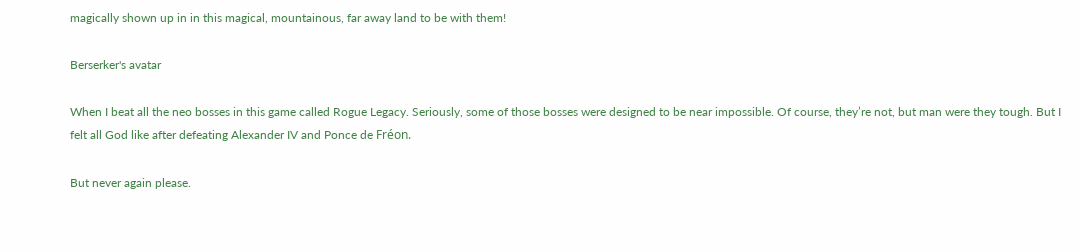magically shown up in in this magical, mountainous, far away land to be with them!

Berserker's avatar

When I beat all the neo bosses in this game called Rogue Legacy. Seriously, some of those bosses were designed to be near impossible. Of course, they’re not, but man were they tough. But I felt all God like after defeating Alexander IV and Ponce de Fréon.

But never again please.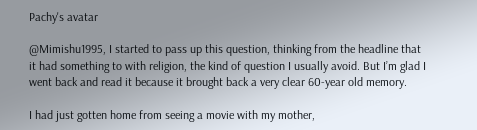Pachy's avatar

@Mimishu1995, I started to pass up this question, thinking from the headline that it had something to with religion, the kind of question I usually avoid. But I’m glad I went back and read it because it brought back a very clear 60-year old memory.

I had just gotten home from seeing a movie with my mother,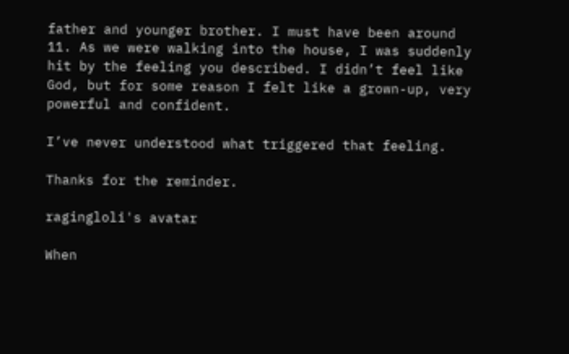father and younger brother. I must have been around 11. As we were walking into the house, I was suddenly hit by the feeling you described. I didn’t feel like God, but for some reason I felt like a grown-up, very powerful and confident.

I’ve never understood what triggered that feeling.

Thanks for the reminder.

ragingloli's avatar

When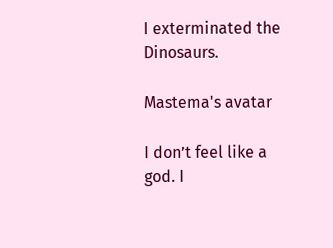I exterminated the Dinosaurs.

Mastema's avatar

I don’t feel like a god. I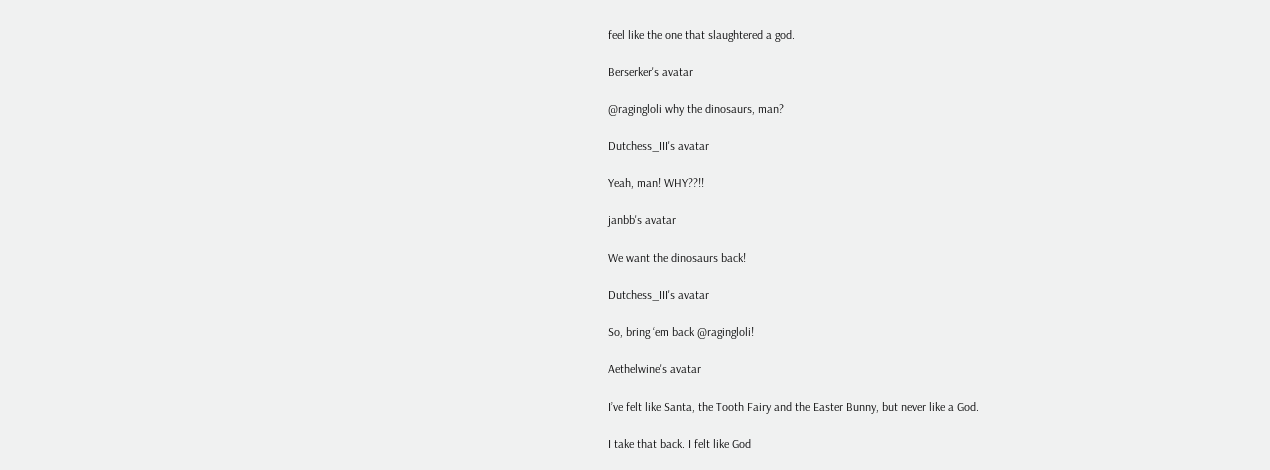feel like the one that slaughtered a god.

Berserker's avatar

@ragingloli why the dinosaurs, man?

Dutchess_III's avatar

Yeah, man! WHY??!!

janbb's avatar

We want the dinosaurs back!

Dutchess_III's avatar

So, bring ‘em back @ragingloli!

Aethelwine's avatar

I’ve felt like Santa, the Tooth Fairy and the Easter Bunny, but never like a God.

I take that back. I felt like God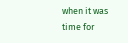when it was time for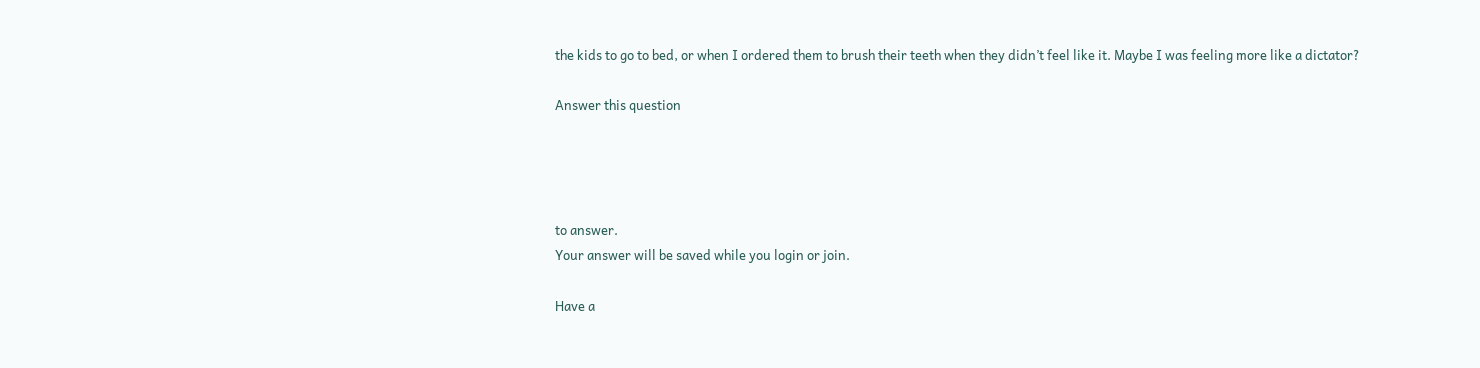the kids to go to bed, or when I ordered them to brush their teeth when they didn’t feel like it. Maybe I was feeling more like a dictator?

Answer this question




to answer.
Your answer will be saved while you login or join.

Have a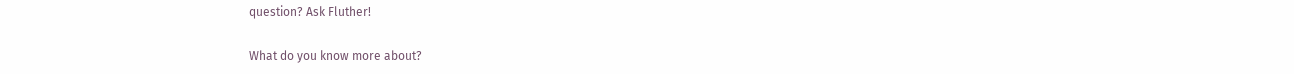question? Ask Fluther!

What do you know more about?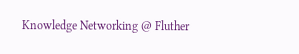Knowledge Networking @ Fluther